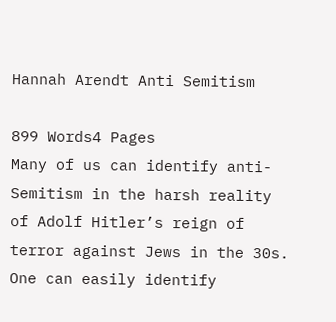Hannah Arendt Anti Semitism

899 Words4 Pages
Many of us can identify anti-Semitism in the harsh reality of Adolf Hitler’s reign of terror against Jews in the 30s. One can easily identify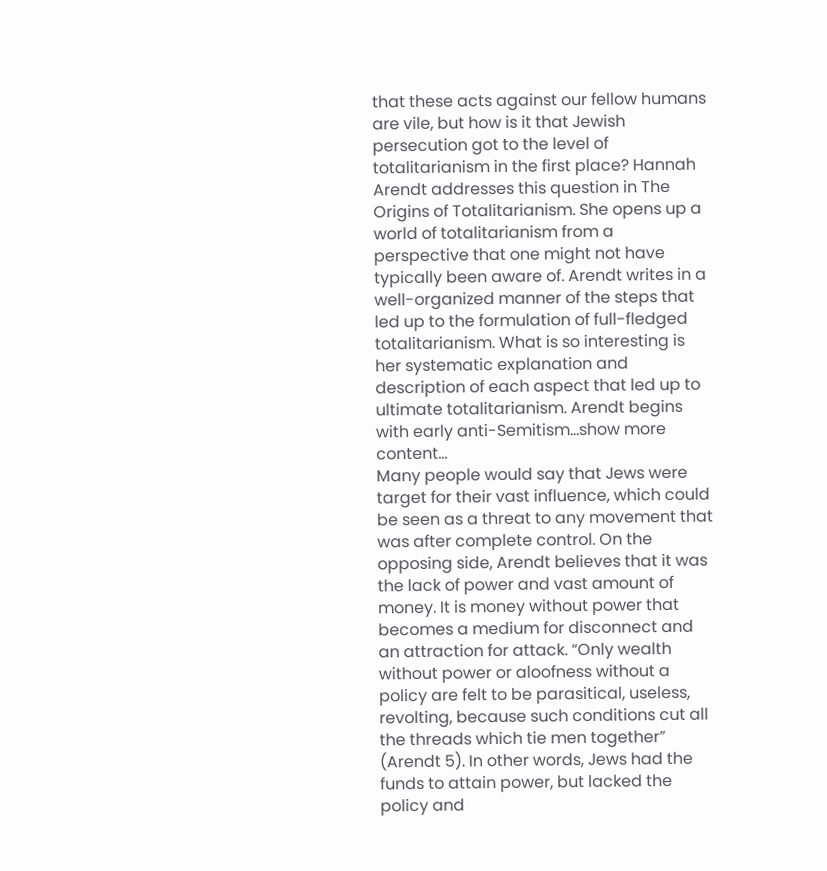that these acts against our fellow humans are vile, but how is it that Jewish persecution got to the level of totalitarianism in the first place? Hannah Arendt addresses this question in The Origins of Totalitarianism. She opens up a world of totalitarianism from a perspective that one might not have typically been aware of. Arendt writes in a well-organized manner of the steps that led up to the formulation of full-fledged totalitarianism. What is so interesting is her systematic explanation and description of each aspect that led up to ultimate totalitarianism. Arendt begins with early anti-Semitism…show more content…
Many people would say that Jews were target for their vast influence, which could be seen as a threat to any movement that was after complete control. On the opposing side, Arendt believes that it was the lack of power and vast amount of money. It is money without power that becomes a medium for disconnect and an attraction for attack. “Only wealth without power or aloofness without a policy are felt to be parasitical, useless, revolting, because such conditions cut all the threads which tie men together” (Arendt 5). In other words, Jews had the funds to attain power, but lacked the policy and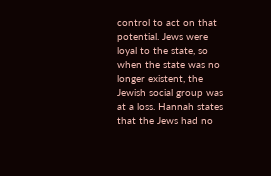control to act on that potential. Jews were loyal to the state, so when the state was no longer existent, the Jewish social group was at a loss. Hannah states that the Jews had no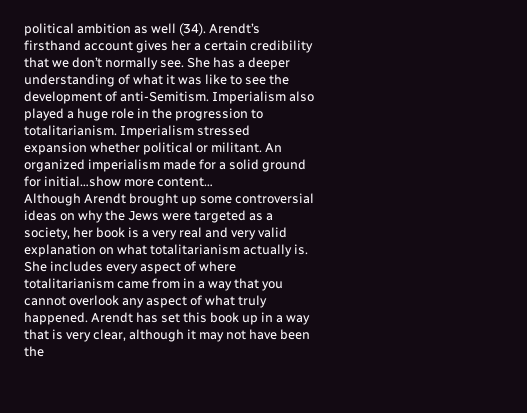political ambition as well (34). Arendt’s firsthand account gives her a certain credibility that we don’t normally see. She has a deeper understanding of what it was like to see the development of anti-Semitism. Imperialism also played a huge role in the progression to totalitarianism. Imperialism stressed expansion whether political or militant. An organized imperialism made for a solid ground for initial…show more content…
Although Arendt brought up some controversial ideas on why the Jews were targeted as a society, her book is a very real and very valid explanation on what totalitarianism actually is. She includes every aspect of where totalitarianism came from in a way that you cannot overlook any aspect of what truly happened. Arendt has set this book up in a way that is very clear, although it may not have been the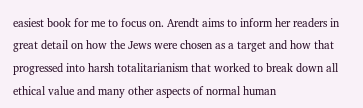easiest book for me to focus on. Arendt aims to inform her readers in great detail on how the Jews were chosen as a target and how that progressed into harsh totalitarianism that worked to break down all ethical value and many other aspects of normal human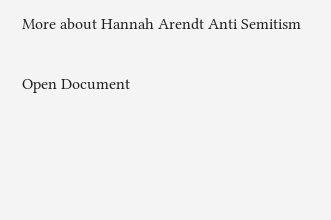More about Hannah Arendt Anti Semitism

Open Document